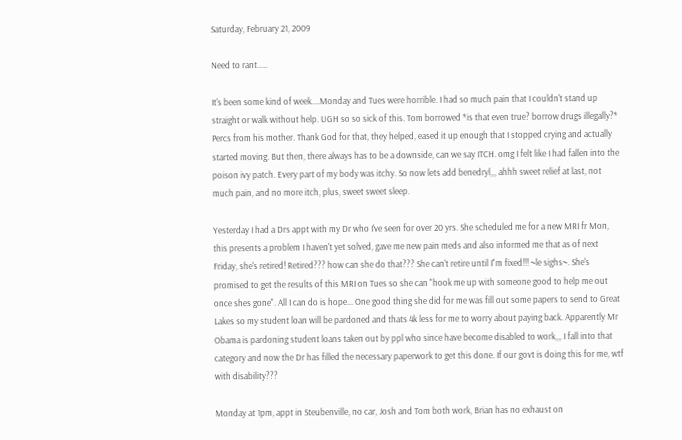Saturday, February 21, 2009

Need to rant.....

It's been some kind of week....Monday and Tues were horrible. I had so much pain that I couldn't stand up straight or walk without help. UGH so so sick of this. Tom borrowed *is that even true? borrow drugs illegally?* Percs from his mother. Thank God for that, they helped, eased it up enough that I stopped crying and actually started moving. But then, there always has to be a downside, can we say ITCH. omg I felt like I had fallen into the poison ivy patch. Every part of my body was itchy. So now lets add benedryl,,, ahhh sweet relief at last, not much pain, and no more itch, plus, sweet sweet sleep.

Yesterday I had a Drs appt with my Dr who I've seen for over 20 yrs. She scheduled me for a new MRI fr Mon, this presents a problem I haven't yet solved, gave me new pain meds and also informed me that as of next Friday, she's retired! Retired??? how can she do that??? She can't retire until I"m fixed!!! ~le sighs~. She's promised to get the results of this MRI on Tues so she can "hook me up with someone good to help me out once shes gone". All I can do is hope... One good thing she did for me was fill out some papers to send to Great Lakes so my student loan will be pardoned and thats 4k less for me to worry about paying back. Apparently Mr Obama is pardoning student loans taken out by ppl who since have become disabled to work,,, I fall into that category and now the Dr has filled the necessary paperwork to get this done. If our govt is doing this for me, wtf with disability???

Monday at 1pm, appt in Steubenville, no car, Josh and Tom both work, Brian has no exhaust on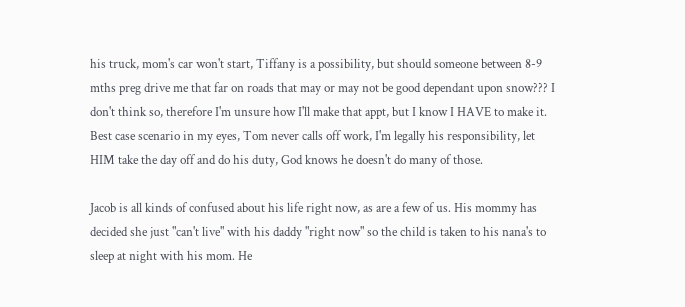his truck, mom's car won't start, Tiffany is a possibility, but should someone between 8-9 mths preg drive me that far on roads that may or may not be good dependant upon snow??? I don't think so, therefore I'm unsure how I'll make that appt, but I know I HAVE to make it. Best case scenario in my eyes, Tom never calls off work, I'm legally his responsibility, let HIM take the day off and do his duty, God knows he doesn't do many of those.

Jacob is all kinds of confused about his life right now, as are a few of us. His mommy has decided she just "can't live" with his daddy "right now" so the child is taken to his nana's to sleep at night with his mom. He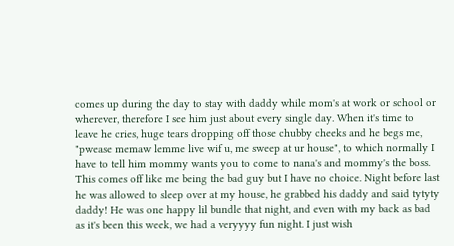comes up during the day to stay with daddy while mom's at work or school or wherever, therefore I see him just about every single day. When it's time to leave he cries, huge tears dropping off those chubby cheeks and he begs me, "pwease memaw lemme live wif u, me sweep at ur house", to which normally I have to tell him mommy wants you to come to nana's and mommy's the boss. This comes off like me being the bad guy but I have no choice. Night before last he was allowed to sleep over at my house, he grabbed his daddy and said tytyty daddy! He was one happy lil bundle that night, and even with my back as bad as it's been this week, we had a veryyyy fun night. I just wish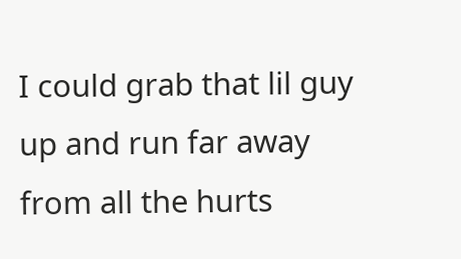I could grab that lil guy up and run far away from all the hurts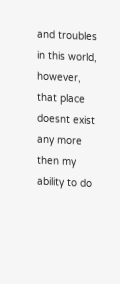and troubles in this world, however, that place doesnt exist any more then my ability to do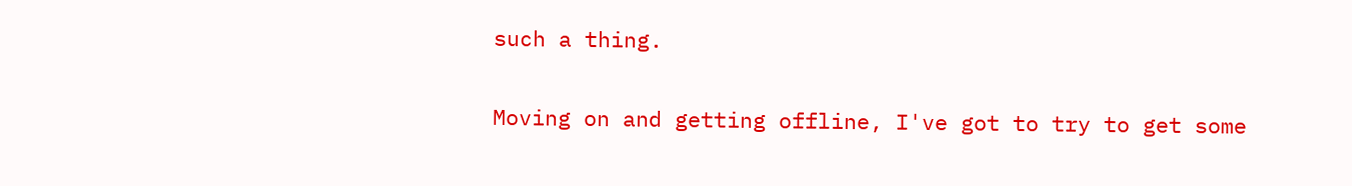such a thing.

Moving on and getting offline, I've got to try to get some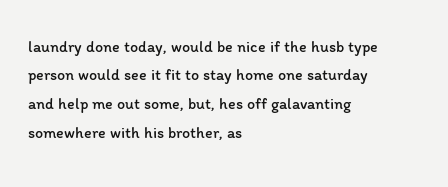laundry done today, would be nice if the husb type person would see it fit to stay home one saturday and help me out some, but, hes off galavanting somewhere with his brother, as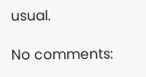usual.

No comments: